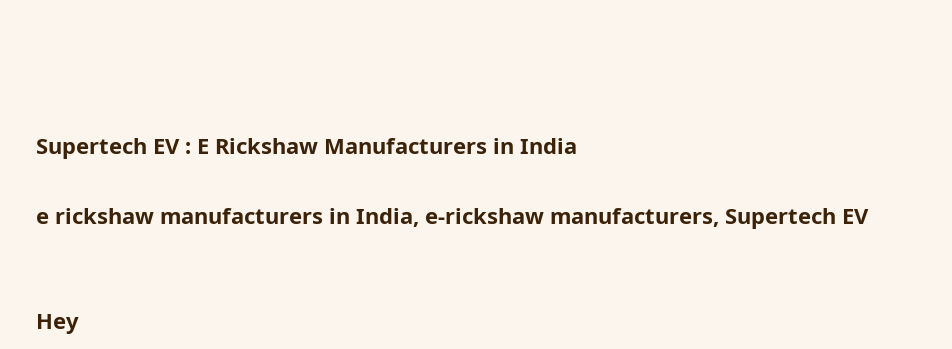Supertech EV : E Rickshaw Manufacturers in India

e rickshaw manufacturers in India, e-rickshaw manufacturers, Supertech EV


Hey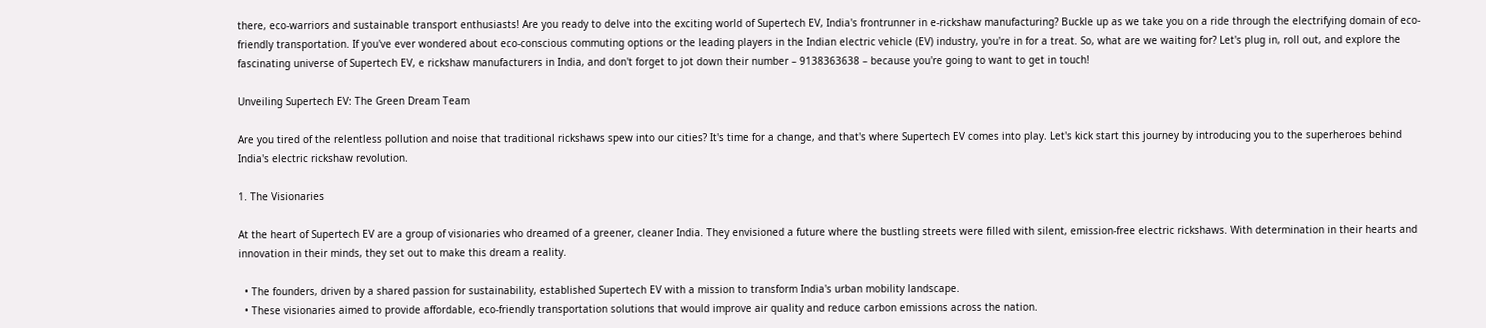there, eco-warriors and sustainable transport enthusiasts! Are you ready to delve into the exciting world of Supertech EV, India's frontrunner in e-rickshaw manufacturing? Buckle up as we take you on a ride through the electrifying domain of eco-friendly transportation. If you've ever wondered about eco-conscious commuting options or the leading players in the Indian electric vehicle (EV) industry, you're in for a treat. So, what are we waiting for? Let's plug in, roll out, and explore the fascinating universe of Supertech EV, e rickshaw manufacturers in India, and don't forget to jot down their number – 9138363638 – because you're going to want to get in touch!

Unveiling Supertech EV: The Green Dream Team

Are you tired of the relentless pollution and noise that traditional rickshaws spew into our cities? It's time for a change, and that's where Supertech EV comes into play. Let's kick start this journey by introducing you to the superheroes behind India's electric rickshaw revolution.

1. The Visionaries

At the heart of Supertech EV are a group of visionaries who dreamed of a greener, cleaner India. They envisioned a future where the bustling streets were filled with silent, emission-free electric rickshaws. With determination in their hearts and innovation in their minds, they set out to make this dream a reality.

  • The founders, driven by a shared passion for sustainability, established Supertech EV with a mission to transform India's urban mobility landscape.
  • These visionaries aimed to provide affordable, eco-friendly transportation solutions that would improve air quality and reduce carbon emissions across the nation.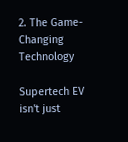2. The Game-Changing Technology

Supertech EV isn't just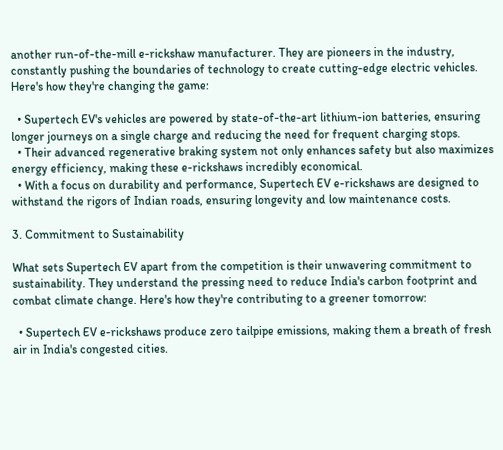another run-of-the-mill e-rickshaw manufacturer. They are pioneers in the industry, constantly pushing the boundaries of technology to create cutting-edge electric vehicles. Here's how they're changing the game:

  • Supertech EV's vehicles are powered by state-of-the-art lithium-ion batteries, ensuring longer journeys on a single charge and reducing the need for frequent charging stops.
  • Their advanced regenerative braking system not only enhances safety but also maximizes energy efficiency, making these e-rickshaws incredibly economical.
  • With a focus on durability and performance, Supertech EV e-rickshaws are designed to withstand the rigors of Indian roads, ensuring longevity and low maintenance costs.

3. Commitment to Sustainability

What sets Supertech EV apart from the competition is their unwavering commitment to sustainability. They understand the pressing need to reduce India's carbon footprint and combat climate change. Here's how they're contributing to a greener tomorrow:

  • Supertech EV e-rickshaws produce zero tailpipe emissions, making them a breath of fresh air in India's congested cities.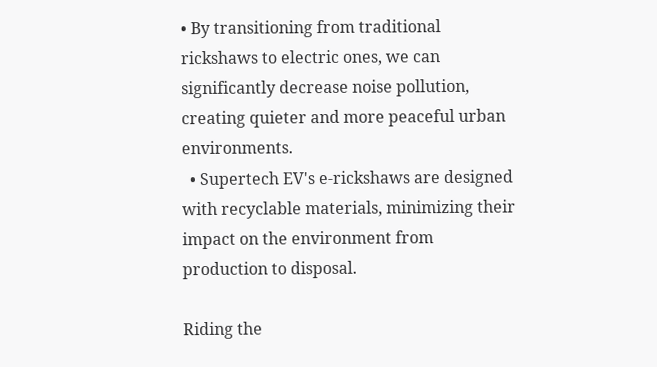• By transitioning from traditional rickshaws to electric ones, we can significantly decrease noise pollution, creating quieter and more peaceful urban environments.
  • Supertech EV's e-rickshaws are designed with recyclable materials, minimizing their impact on the environment from production to disposal.

Riding the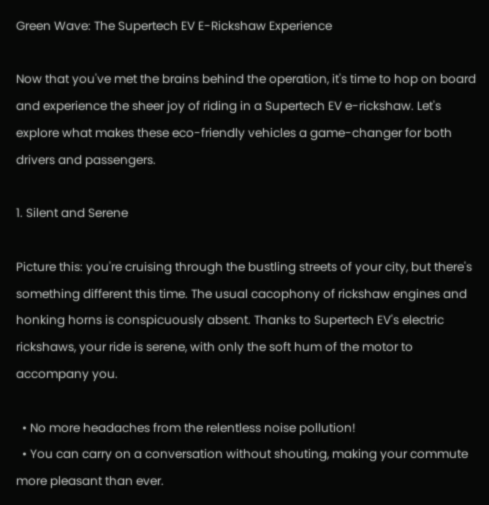Green Wave: The Supertech EV E-Rickshaw Experience

Now that you've met the brains behind the operation, it's time to hop on board and experience the sheer joy of riding in a Supertech EV e-rickshaw. Let's explore what makes these eco-friendly vehicles a game-changer for both drivers and passengers.

1. Silent and Serene

Picture this: you're cruising through the bustling streets of your city, but there's something different this time. The usual cacophony of rickshaw engines and honking horns is conspicuously absent. Thanks to Supertech EV's electric rickshaws, your ride is serene, with only the soft hum of the motor to accompany you.

  • No more headaches from the relentless noise pollution!
  • You can carry on a conversation without shouting, making your commute more pleasant than ever.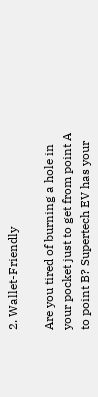2. Wallet-Friendly

Are you tired of burning a hole in your pocket just to get from point A to point B? Supertech EV has your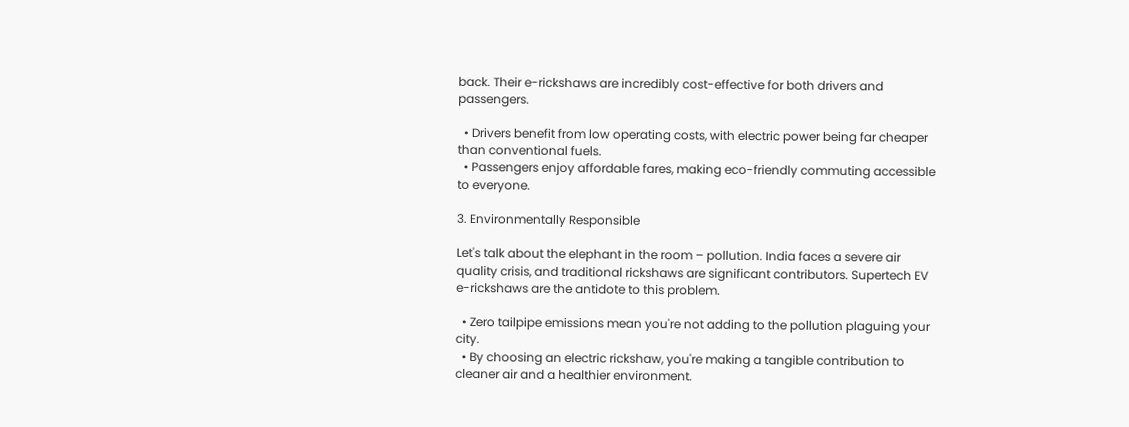back. Their e-rickshaws are incredibly cost-effective for both drivers and passengers.

  • Drivers benefit from low operating costs, with electric power being far cheaper than conventional fuels.
  • Passengers enjoy affordable fares, making eco-friendly commuting accessible to everyone.

3. Environmentally Responsible

Let's talk about the elephant in the room – pollution. India faces a severe air quality crisis, and traditional rickshaws are significant contributors. Supertech EV e-rickshaws are the antidote to this problem.

  • Zero tailpipe emissions mean you're not adding to the pollution plaguing your city.
  • By choosing an electric rickshaw, you're making a tangible contribution to cleaner air and a healthier environment.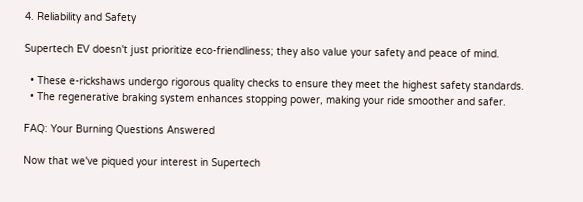4. Reliability and Safety

Supertech EV doesn't just prioritize eco-friendliness; they also value your safety and peace of mind.

  • These e-rickshaws undergo rigorous quality checks to ensure they meet the highest safety standards.
  • The regenerative braking system enhances stopping power, making your ride smoother and safer.

FAQ: Your Burning Questions Answered

Now that we've piqued your interest in Supertech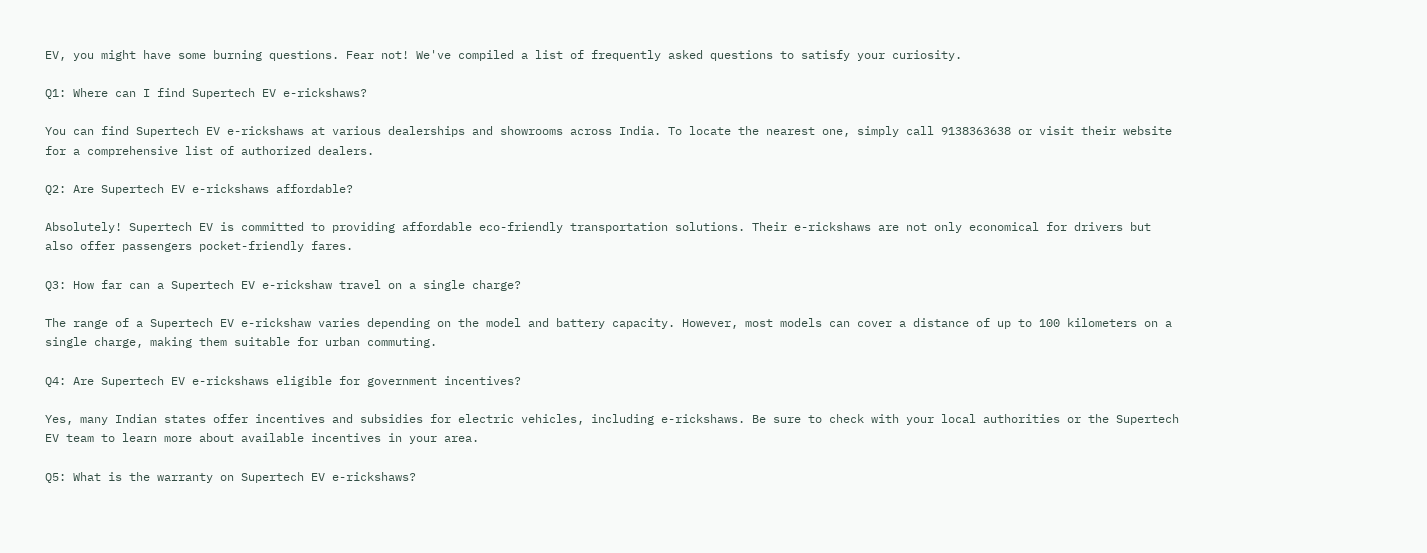EV, you might have some burning questions. Fear not! We've compiled a list of frequently asked questions to satisfy your curiosity.

Q1: Where can I find Supertech EV e-rickshaws?

You can find Supertech EV e-rickshaws at various dealerships and showrooms across India. To locate the nearest one, simply call 9138363638 or visit their website for a comprehensive list of authorized dealers.

Q2: Are Supertech EV e-rickshaws affordable?

Absolutely! Supertech EV is committed to providing affordable eco-friendly transportation solutions. Their e-rickshaws are not only economical for drivers but also offer passengers pocket-friendly fares.

Q3: How far can a Supertech EV e-rickshaw travel on a single charge?

The range of a Supertech EV e-rickshaw varies depending on the model and battery capacity. However, most models can cover a distance of up to 100 kilometers on a single charge, making them suitable for urban commuting.

Q4: Are Supertech EV e-rickshaws eligible for government incentives?

Yes, many Indian states offer incentives and subsidies for electric vehicles, including e-rickshaws. Be sure to check with your local authorities or the Supertech EV team to learn more about available incentives in your area.

Q5: What is the warranty on Supertech EV e-rickshaws?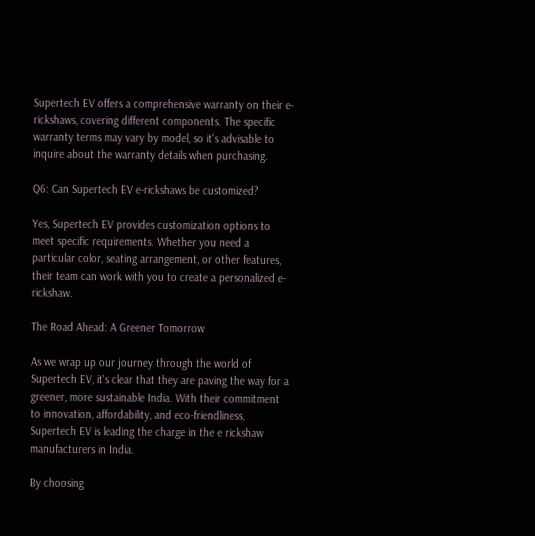Supertech EV offers a comprehensive warranty on their e-rickshaws, covering different components. The specific warranty terms may vary by model, so it's advisable to inquire about the warranty details when purchasing.

Q6: Can Supertech EV e-rickshaws be customized?

Yes, Supertech EV provides customization options to meet specific requirements. Whether you need a particular color, seating arrangement, or other features, their team can work with you to create a personalized e-rickshaw.

The Road Ahead: A Greener Tomorrow

As we wrap up our journey through the world of Supertech EV, it's clear that they are paving the way for a greener, more sustainable India. With their commitment to innovation, affordability, and eco-friendliness, Supertech EV is leading the charge in the e rickshaw manufacturers in India.

By choosing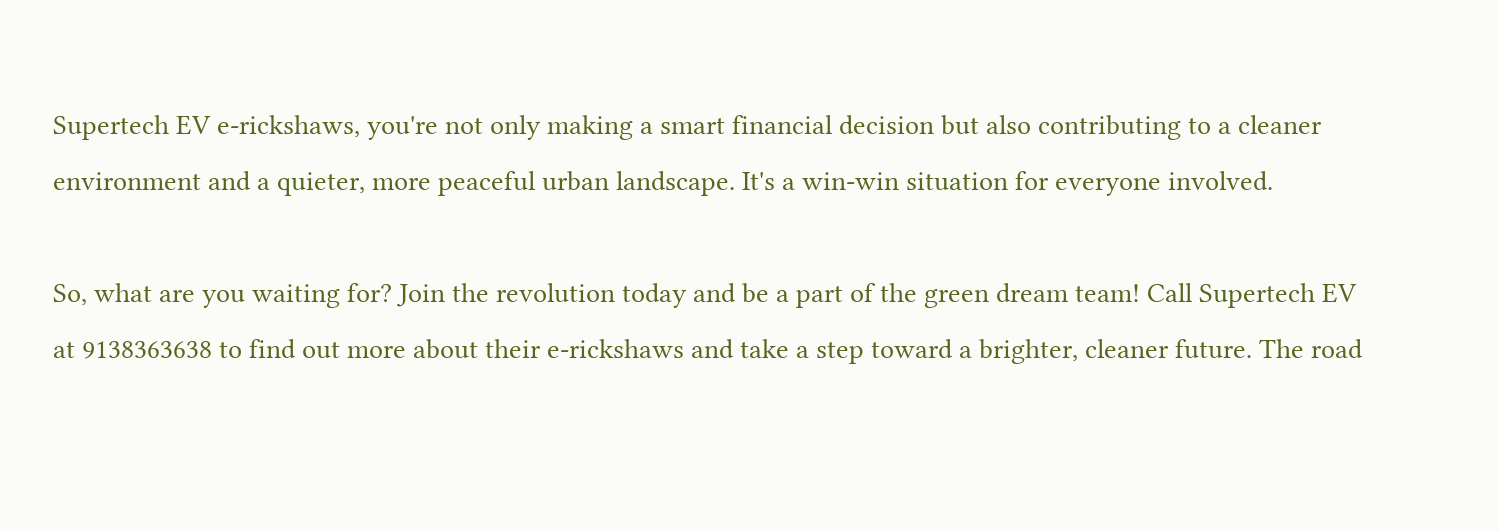Supertech EV e-rickshaws, you're not only making a smart financial decision but also contributing to a cleaner environment and a quieter, more peaceful urban landscape. It's a win-win situation for everyone involved.

So, what are you waiting for? Join the revolution today and be a part of the green dream team! Call Supertech EV at 9138363638 to find out more about their e-rickshaws and take a step toward a brighter, cleaner future. The road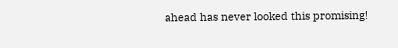ahead has never looked this promising!